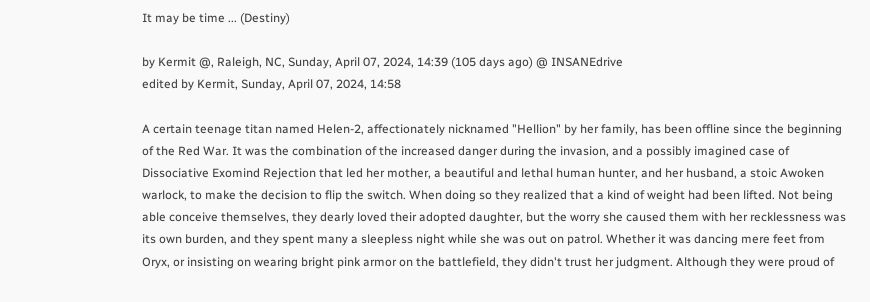It may be time ... (Destiny)

by Kermit @, Raleigh, NC, Sunday, April 07, 2024, 14:39 (105 days ago) @ INSANEdrive
edited by Kermit, Sunday, April 07, 2024, 14:58

A certain teenage titan named Helen-2, affectionately nicknamed "Hellion" by her family, has been offline since the beginning of the Red War. It was the combination of the increased danger during the invasion, and a possibly imagined case of Dissociative Exomind Rejection that led her mother, a beautiful and lethal human hunter, and her husband, a stoic Awoken warlock, to make the decision to flip the switch. When doing so they realized that a kind of weight had been lifted. Not being able conceive themselves, they dearly loved their adopted daughter, but the worry she caused them with her recklessness was its own burden, and they spent many a sleepless night while she was out on patrol. Whether it was dancing mere feet from Oryx, or insisting on wearing bright pink armor on the battlefield, they didn't trust her judgment. Although they were proud of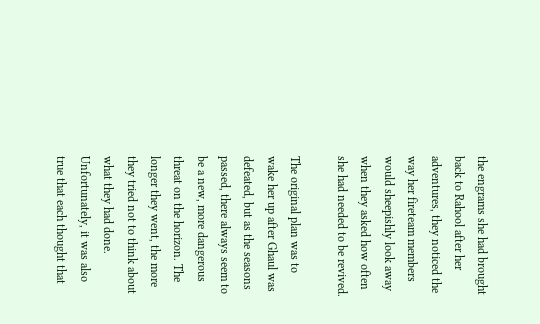the engrams she had brought back to Rahool after her adventures, they noticed the way her fireteam members would sheepishly look away when they asked how often she had needed to be revived.

The original plan was to wake her up after Ghaul was defeated, but as the seasons passed, there always seem to be a new, more dangerous threat on the horizon. The longer they went, the more they tried not to think about what they had done. Unfortunately, it was also true that each thought that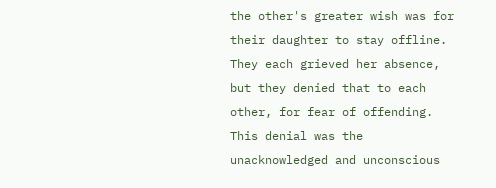the other's greater wish was for their daughter to stay offline. They each grieved her absence, but they denied that to each other, for fear of offending. This denial was the unacknowledged and unconscious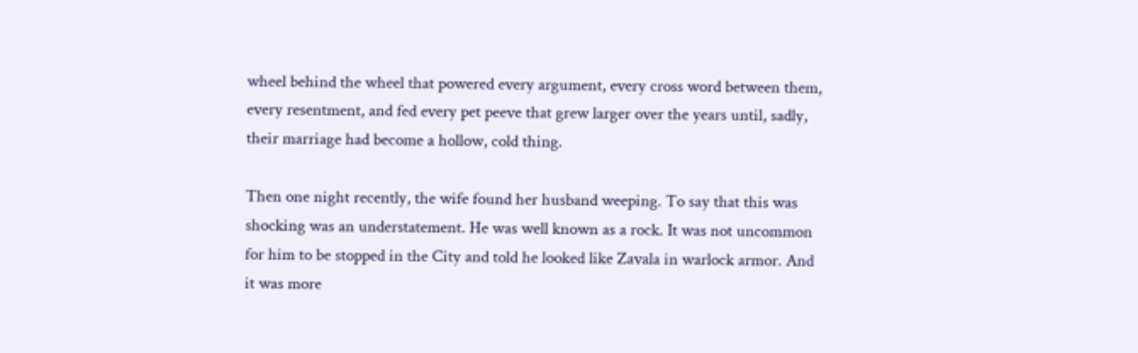wheel behind the wheel that powered every argument, every cross word between them, every resentment, and fed every pet peeve that grew larger over the years until, sadly, their marriage had become a hollow, cold thing.

Then one night recently, the wife found her husband weeping. To say that this was shocking was an understatement. He was well known as a rock. It was not uncommon for him to be stopped in the City and told he looked like Zavala in warlock armor. And it was more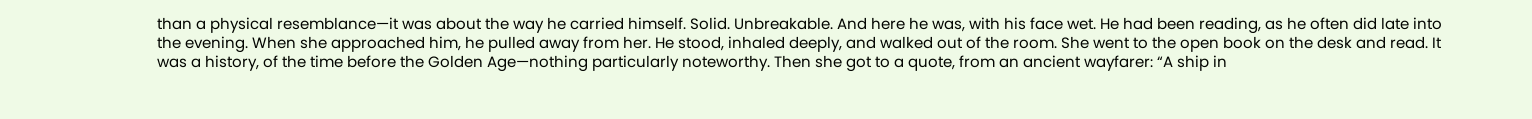than a physical resemblance—it was about the way he carried himself. Solid. Unbreakable. And here he was, with his face wet. He had been reading, as he often did late into the evening. When she approached him, he pulled away from her. He stood, inhaled deeply, and walked out of the room. She went to the open book on the desk and read. It was a history, of the time before the Golden Age—nothing particularly noteworthy. Then she got to a quote, from an ancient wayfarer: “A ship in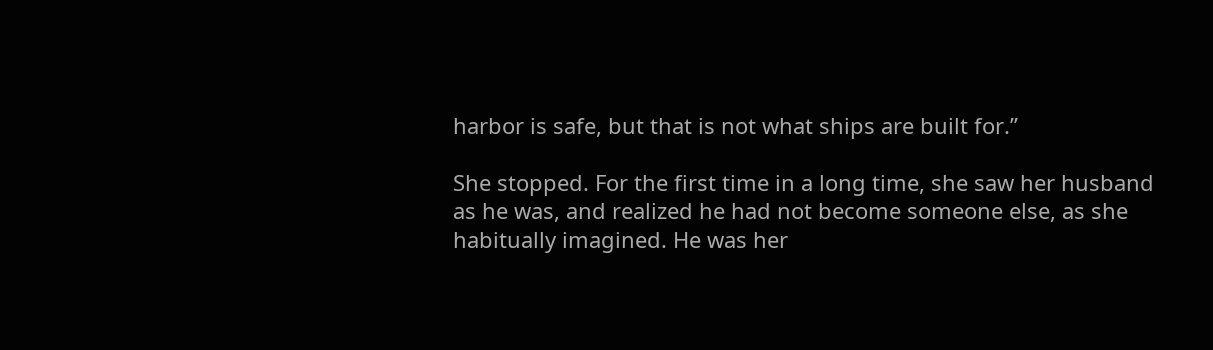harbor is safe, but that is not what ships are built for.”

She stopped. For the first time in a long time, she saw her husband as he was, and realized he had not become someone else, as she habitually imagined. He was her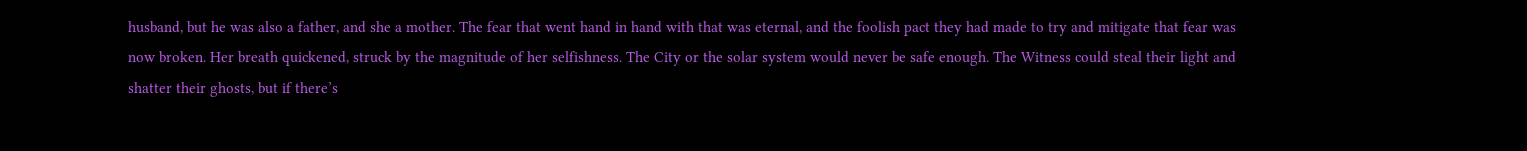husband, but he was also a father, and she a mother. The fear that went hand in hand with that was eternal, and the foolish pact they had made to try and mitigate that fear was now broken. Her breath quickened, struck by the magnitude of her selfishness. The City or the solar system would never be safe enough. The Witness could steal their light and shatter their ghosts, but if there’s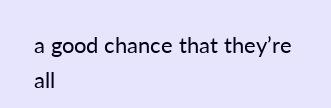a good chance that they’re all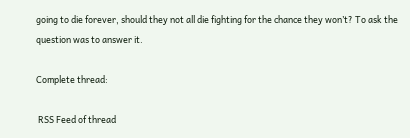going to die forever, should they not all die fighting for the chance they won’t? To ask the question was to answer it.

Complete thread:

 RSS Feed of thread